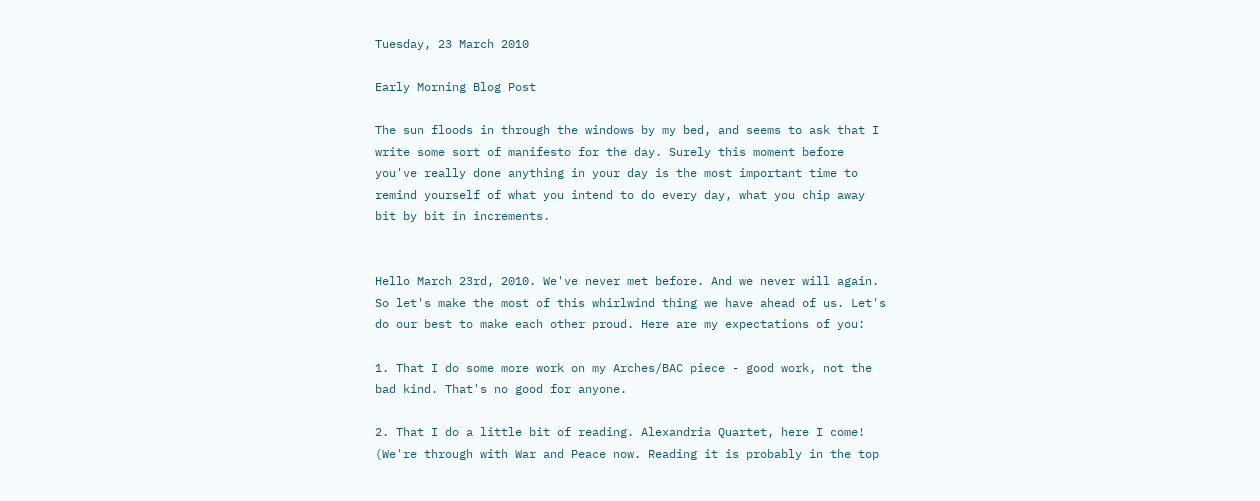Tuesday, 23 March 2010

Early Morning Blog Post

The sun floods in through the windows by my bed, and seems to ask that I write some sort of manifesto for the day. Surely this moment before you've really done anything in your day is the most important time to remind yourself of what you intend to do every day, what you chip away bit by bit in increments.


Hello March 23rd, 2010. We've never met before. And we never will again. So let's make the most of this whirlwind thing we have ahead of us. Let's do our best to make each other proud. Here are my expectations of you:

1. That I do some more work on my Arches/BAC piece - good work, not the bad kind. That's no good for anyone.

2. That I do a little bit of reading. Alexandria Quartet, here I come! (We're through with War and Peace now. Reading it is probably in the top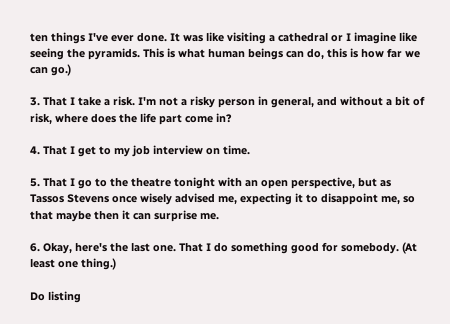ten things I've ever done. It was like visiting a cathedral or I imagine like seeing the pyramids. This is what human beings can do, this is how far we can go.)

3. That I take a risk. I'm not a risky person in general, and without a bit of risk, where does the life part come in?

4. That I get to my job interview on time.

5. That I go to the theatre tonight with an open perspective, but as Tassos Stevens once wisely advised me, expecting it to disappoint me, so that maybe then it can surprise me.

6. Okay, here's the last one. That I do something good for somebody. (At least one thing.)

Do listing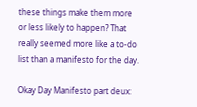these things make them more or less likely to happen? That really seemed more like a to-do list than a manifesto for the day.

Okay Day Manifesto part deux: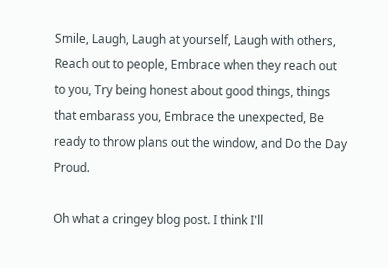Smile, Laugh, Laugh at yourself, Laugh with others, Reach out to people, Embrace when they reach out to you, Try being honest about good things, things that embarass you, Embrace the unexpected, Be ready to throw plans out the window, and Do the Day Proud.

Oh what a cringey blog post. I think I'll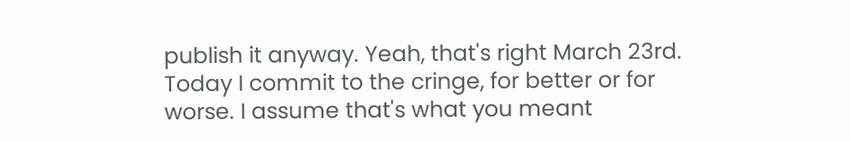publish it anyway. Yeah, that's right March 23rd. Today I commit to the cringe, for better or for worse. I assume that's what you meant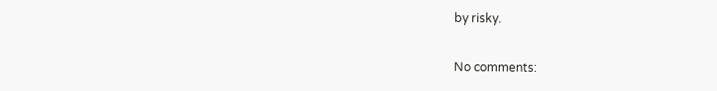by risky.

No comments: